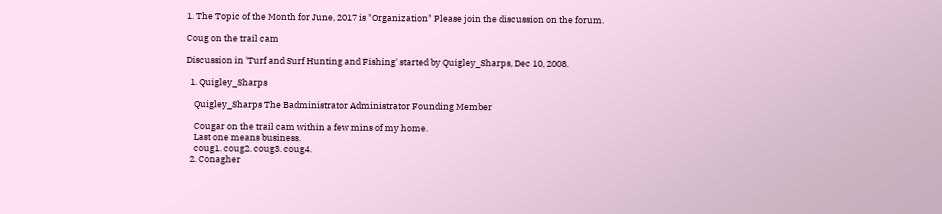1. The Topic of the Month for June, 2017 is "Organization" Please join the discussion on the forum.

Coug on the trail cam

Discussion in 'Turf and Surf Hunting and Fishing' started by Quigley_Sharps, Dec 10, 2008.

  1. Quigley_Sharps

    Quigley_Sharps The Badministrator Administrator Founding Member

    Cougar on the trail cam within a few mins of my home.
    Last one means business.
    coug1. coug2. coug3. coug4.
  2. Conagher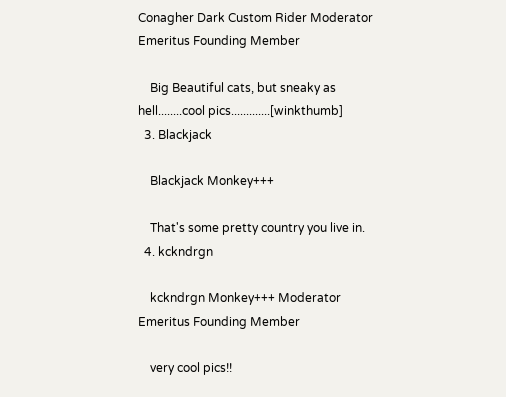Conagher Dark Custom Rider Moderator Emeritus Founding Member

    Big Beautiful cats, but sneaky as hell........cool pics.............[winkthumb]
  3. Blackjack

    Blackjack Monkey+++

    That's some pretty country you live in.
  4. kckndrgn

    kckndrgn Monkey+++ Moderator Emeritus Founding Member

    very cool pics!!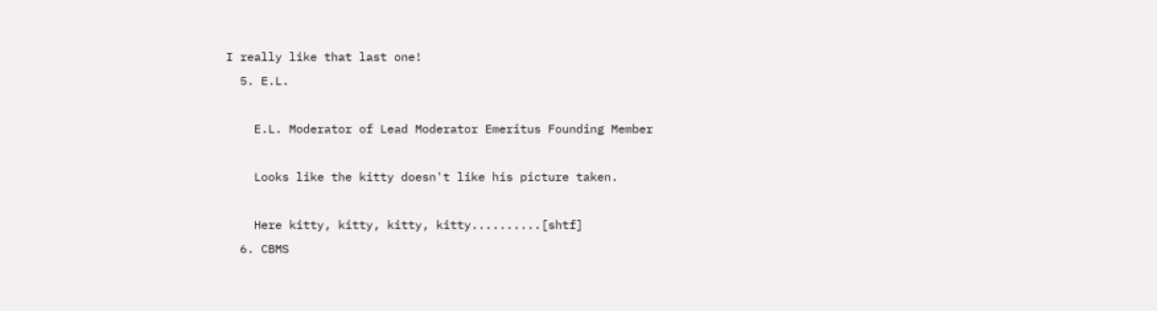I really like that last one!
  5. E.L.

    E.L. Moderator of Lead Moderator Emeritus Founding Member

    Looks like the kitty doesn't like his picture taken.

    Here kitty, kitty, kitty, kitty..........[shtf]
  6. CBMS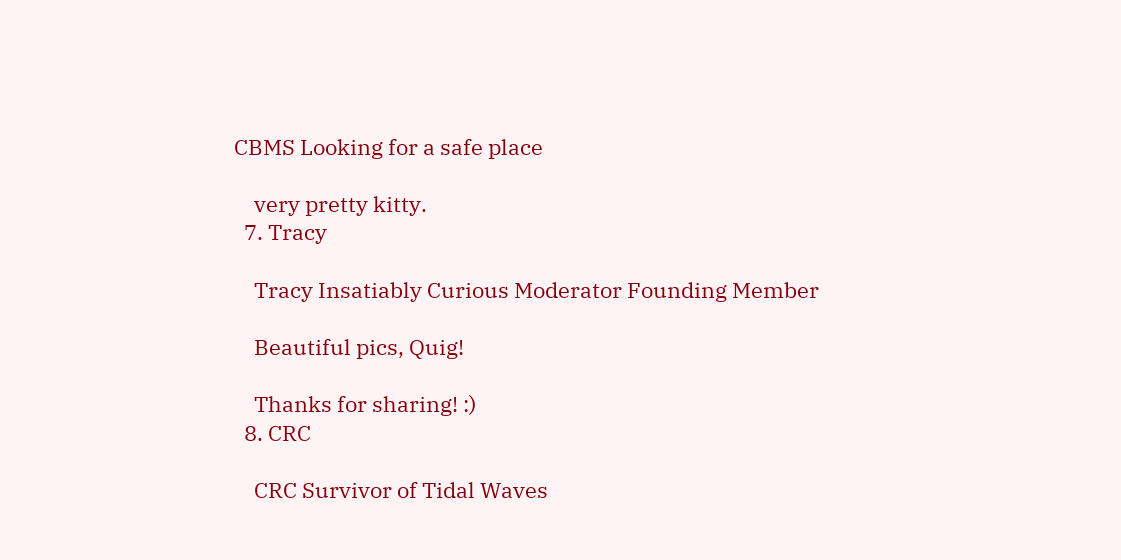CBMS Looking for a safe place

    very pretty kitty.
  7. Tracy

    Tracy Insatiably Curious Moderator Founding Member

    Beautiful pics, Quig!

    Thanks for sharing! :)
  8. CRC

    CRC Survivor of Tidal Waves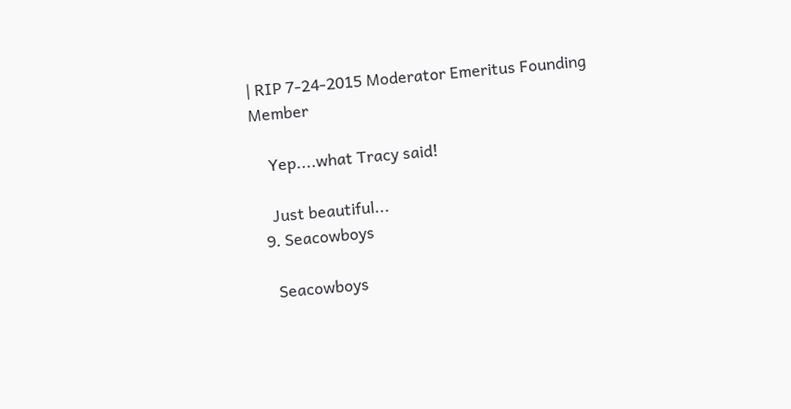| RIP 7-24-2015 Moderator Emeritus Founding Member

    Yep....what Tracy said!

    Just beautiful...
  9. Seacowboys

    Seacowboys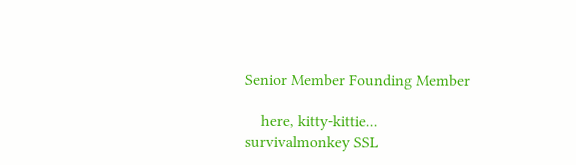Senior Member Founding Member

    here, kitty-kittie...
survivalmonkey SSL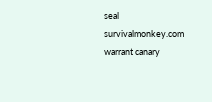seal        survivalmonkey.com warrant canary